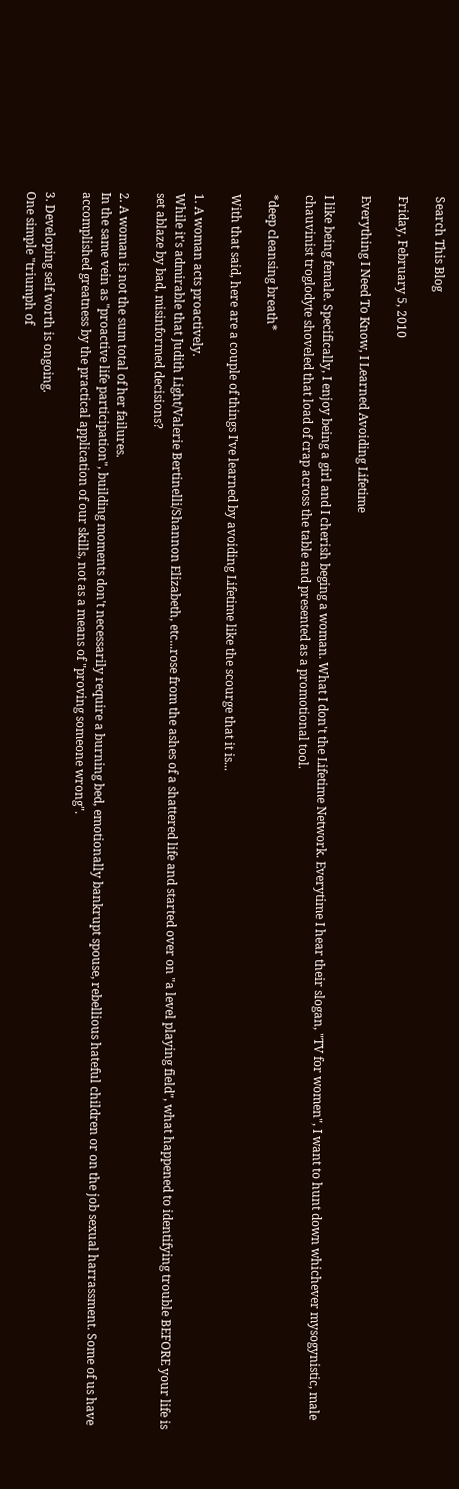Search This Blog

Friday, February 5, 2010

Everything I Need To Know, I Learned Avoiding Lifetime

I like being female. Specifically, I enjoy being a girl and I cherish beging a woman. What I don't the Lifetime Network. Everytime I hear their slogan, "TV for women", I want to hunt down whichever mysogynistic, male chauvinist troglodyte shoveled that load of crap across the table and presented as a promotional tool.

*deep cleansing breath*

With that said, here are a couple of things I've learned by avoiding Lifetime like the scourge that it is...

1. A woman acts proactively.
While it's admirable that Judith Light/Valerie Bertinelli/Shannon Elizabeth, etc...rose from the ashes of a shattered life and started over on "a level playing field", what happened to identifying trouble BEFORE your life is set ablaze by bad, misinformed decisions?

2. A woman is not the sum total of her failures.
In the same vein as "proactive life participation", building moments don't necessarily require a burning bed, emotionally bankrupt spouse, rebellious hateful children or on the job sexual harrassment. Some of us have accomplished greatness by the practical application of our skills, not as a means of "proving someone wrong".

3. Developing self worth is ongoing.
One simple "triumph of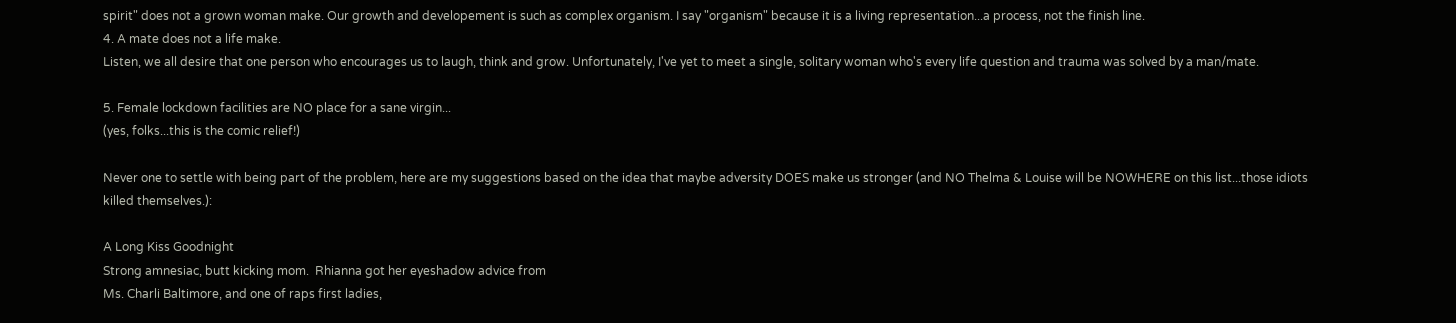spirit" does not a grown woman make. Our growth and developement is such as complex organism. I say "organism" because it is a living representation...a process, not the finish line.
4. A mate does not a life make.
Listen, we all desire that one person who encourages us to laugh, think and grow. Unfortunately, I've yet to meet a single, solitary woman who's every life question and trauma was solved by a man/mate.

5. Female lockdown facilities are NO place for a sane virgin...
(yes, folks...this is the comic relief!)

Never one to settle with being part of the problem, here are my suggestions based on the idea that maybe adversity DOES make us stronger (and NO Thelma & Louise will be NOWHERE on this list...those idiots killed themselves.):

A Long Kiss Goodnight
Strong amnesiac, butt kicking mom.  Rhianna got her eyeshadow advice from
Ms. Charli Baltimore, and one of raps first ladies,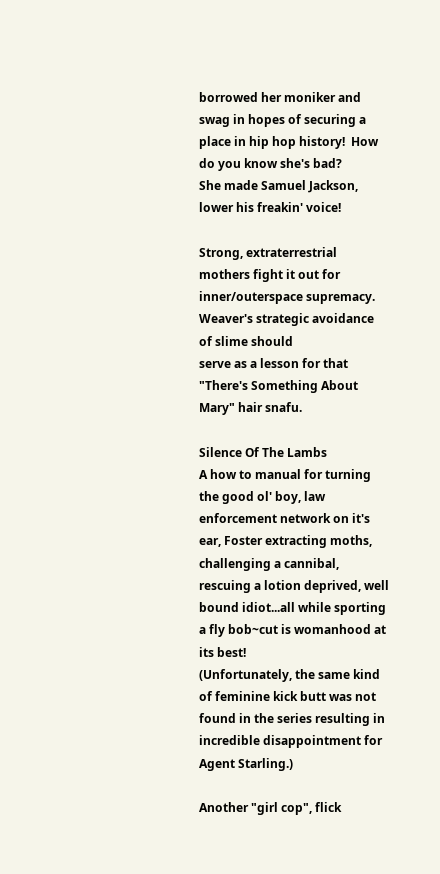borrowed her moniker and swag in hopes of securing a place in hip hop history!  How do you know she's bad?
She made Samuel Jackson, lower his freakin' voice!

Strong, extraterrestrial mothers fight it out for inner/outerspace supremacy.  Weaver's strategic avoidance of slime should
serve as a lesson for that "There's Something About Mary" hair snafu.

Silence Of The Lambs
A how to manual for turning the good ol' boy, law enforcement network on it's ear, Foster extracting moths, challenging a cannibal, rescuing a lotion deprived, well bound idiot...all while sporting a fly bob~cut is womanhood at its best!
(Unfortunately, the same kind of feminine kick butt was not found in the series resulting in incredible disappointment for Agent Starling.)

Another "girl cop", flick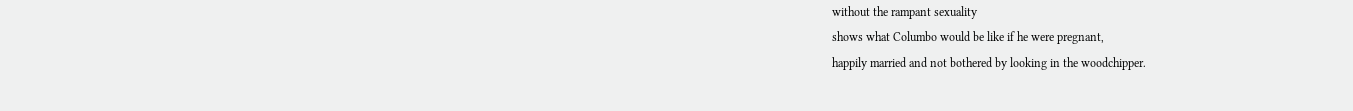without the rampant sexuality
shows what Columbo would be like if he were pregnant,
happily married and not bothered by looking in the woodchipper.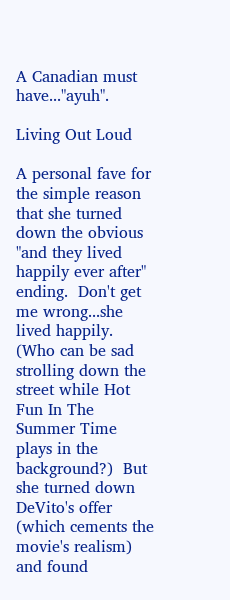A Canadian must have..."ayuh".

Living Out Loud

A personal fave for the simple reason that she turned down the obvious "and they lived happily ever after" ending.  Don't get me wrong...she lived happily.  (Who can be sad strolling down the street while Hot Fun In The Summer Time plays in the background?)  But she turned down DeVito's offer (which cements the movie's realism) and found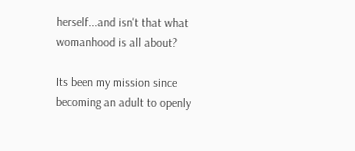herself...and isn't that what womanhood is all about?

Its been my mission since becoming an adult to openly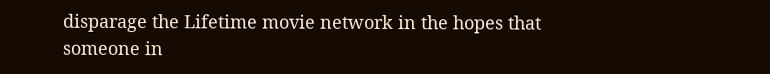disparage the Lifetime movie network in the hopes that someone in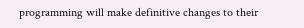programming will make definitive changes to their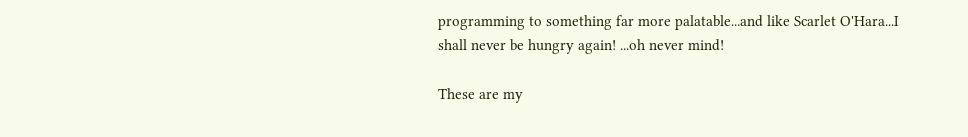programming to something far more palatable...and like Scarlet O'Hara...I shall never be hungry again! ...oh never mind!

These are my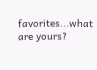favorites...what are yours?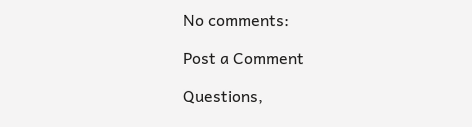No comments:

Post a Comment

Questions,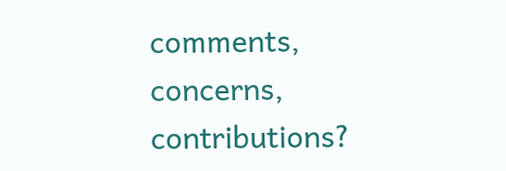comments, concerns, contributions?